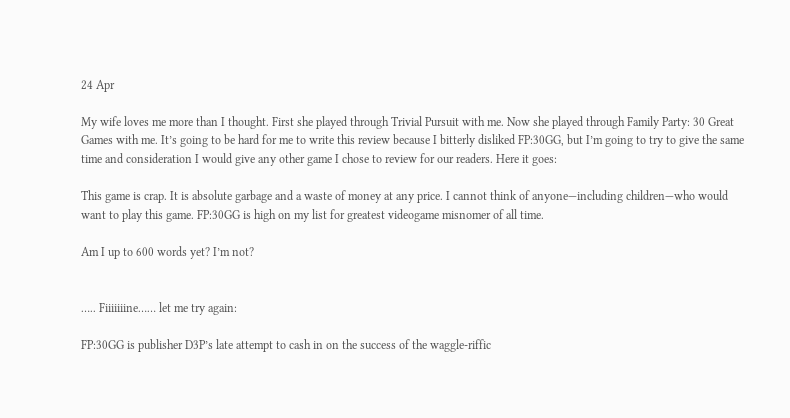24 Apr

My wife loves me more than I thought. First she played through Trivial Pursuit with me. Now she played through Family Party: 30 Great Games with me. It’s going to be hard for me to write this review because I bitterly disliked FP:30GG, but I’m going to try to give the same time and consideration I would give any other game I chose to review for our readers. Here it goes:

This game is crap. It is absolute garbage and a waste of money at any price. I cannot think of anyone—including children—who would want to play this game. FP:30GG is high on my list for greatest videogame misnomer of all time.

Am I up to 600 words yet? I’m not?


….. Fiiiiiiine…… let me try again:

FP:30GG is publisher D3P’s late attempt to cash in on the success of the waggle-riffic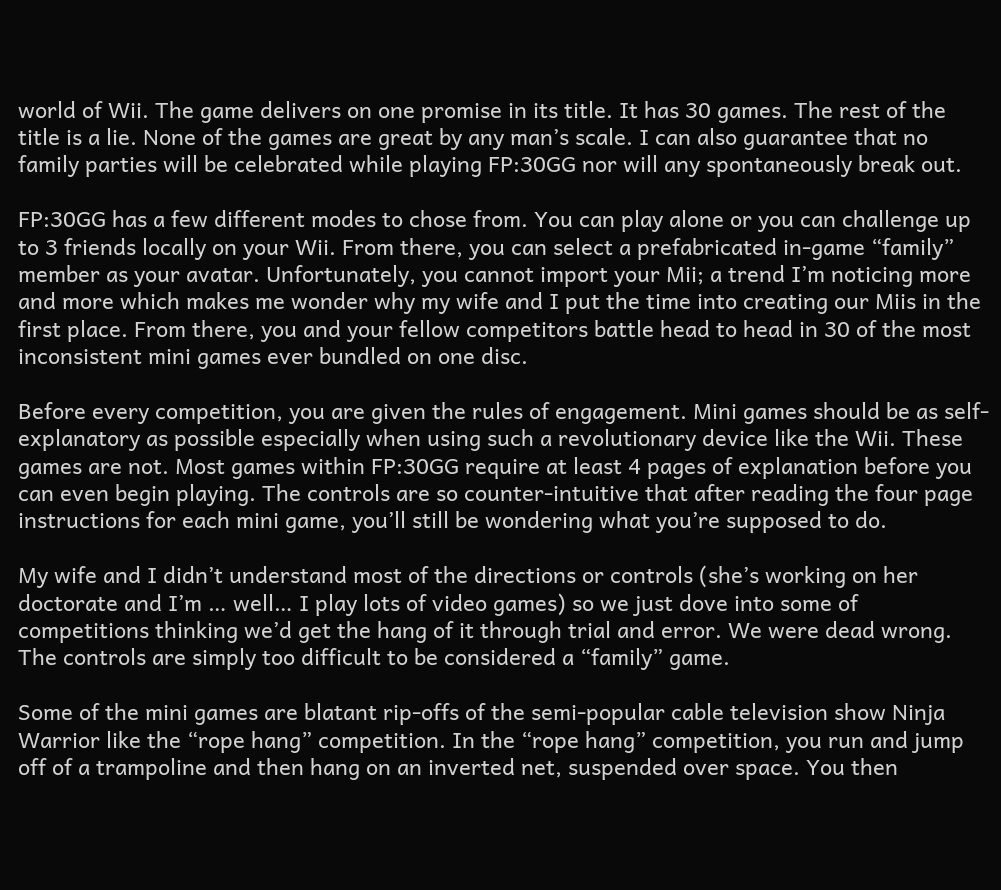world of Wii. The game delivers on one promise in its title. It has 30 games. The rest of the title is a lie. None of the games are great by any man’s scale. I can also guarantee that no family parties will be celebrated while playing FP:30GG nor will any spontaneously break out.

FP:30GG has a few different modes to chose from. You can play alone or you can challenge up to 3 friends locally on your Wii. From there, you can select a prefabricated in-game “family” member as your avatar. Unfortunately, you cannot import your Mii; a trend I’m noticing more and more which makes me wonder why my wife and I put the time into creating our Miis in the first place. From there, you and your fellow competitors battle head to head in 30 of the most inconsistent mini games ever bundled on one disc.

Before every competition, you are given the rules of engagement. Mini games should be as self-explanatory as possible especially when using such a revolutionary device like the Wii. These games are not. Most games within FP:30GG require at least 4 pages of explanation before you can even begin playing. The controls are so counter-intuitive that after reading the four page instructions for each mini game, you’ll still be wondering what you’re supposed to do.

My wife and I didn’t understand most of the directions or controls (she’s working on her doctorate and I’m … well… I play lots of video games) so we just dove into some of competitions thinking we’d get the hang of it through trial and error. We were dead wrong. The controls are simply too difficult to be considered a “family” game.

Some of the mini games are blatant rip-offs of the semi-popular cable television show Ninja Warrior like the “rope hang” competition. In the “rope hang” competition, you run and jump off of a trampoline and then hang on an inverted net, suspended over space. You then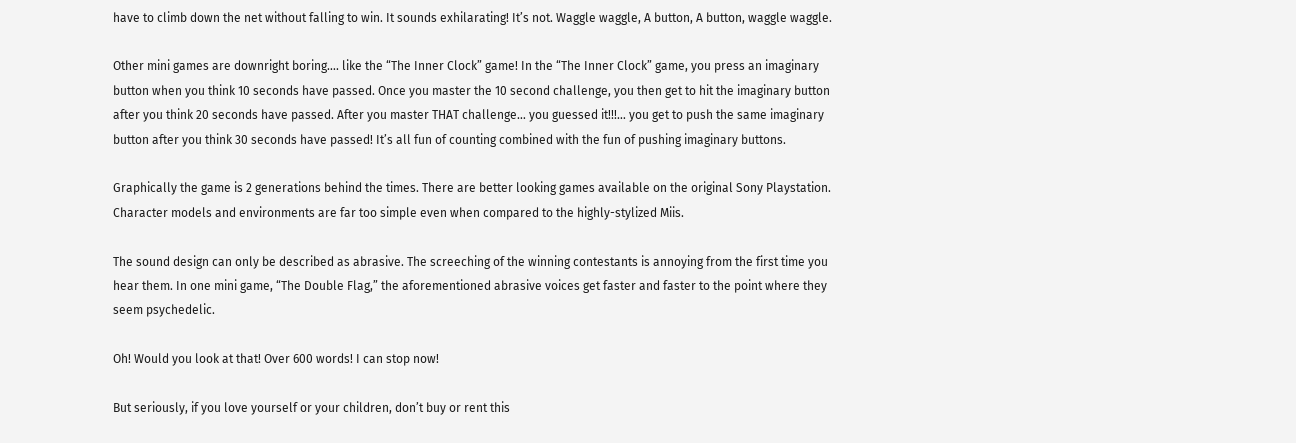have to climb down the net without falling to win. It sounds exhilarating! It’s not. Waggle waggle, A button, A button, waggle waggle.

Other mini games are downright boring…. like the “The Inner Clock” game! In the “The Inner Clock” game, you press an imaginary button when you think 10 seconds have passed. Once you master the 10 second challenge, you then get to hit the imaginary button after you think 20 seconds have passed. After you master THAT challenge… you guessed it!!!… you get to push the same imaginary button after you think 30 seconds have passed! It’s all fun of counting combined with the fun of pushing imaginary buttons.

Graphically the game is 2 generations behind the times. There are better looking games available on the original Sony Playstation. Character models and environments are far too simple even when compared to the highly-stylized Miis.

The sound design can only be described as abrasive. The screeching of the winning contestants is annoying from the first time you hear them. In one mini game, “The Double Flag,” the aforementioned abrasive voices get faster and faster to the point where they seem psychedelic.

Oh! Would you look at that! Over 600 words! I can stop now!

But seriously, if you love yourself or your children, don’t buy or rent this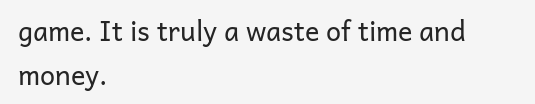game. It is truly a waste of time and money.